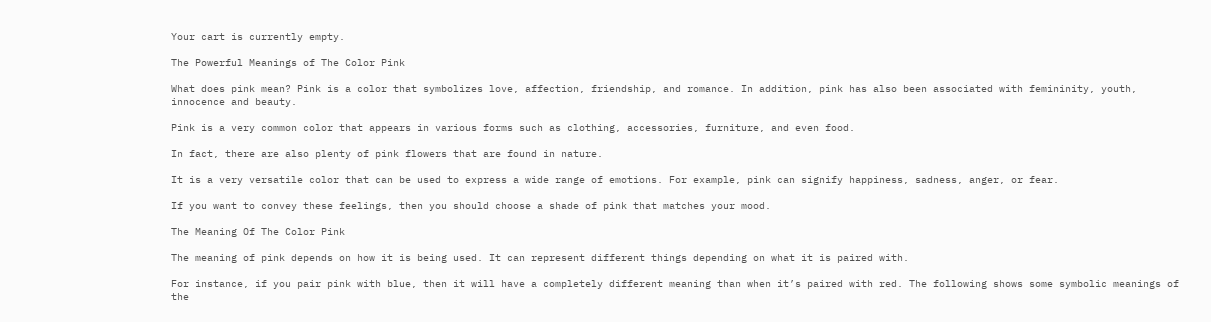Your cart is currently empty.

The Powerful Meanings of The Color Pink

What does pink mean? Pink is a color that symbolizes love, affection, friendship, and romance. In addition, pink has also been associated with femininity, youth, innocence and beauty.

Pink is a very common color that appears in various forms such as clothing, accessories, furniture, and even food.

In fact, there are also plenty of pink flowers that are found in nature.

It is a very versatile color that can be used to express a wide range of emotions. For example, pink can signify happiness, sadness, anger, or fear.

If you want to convey these feelings, then you should choose a shade of pink that matches your mood.

The Meaning Of The Color Pink

The meaning of pink depends on how it is being used. It can represent different things depending on what it is paired with.

For instance, if you pair pink with blue, then it will have a completely different meaning than when it’s paired with red. The following shows some symbolic meanings of the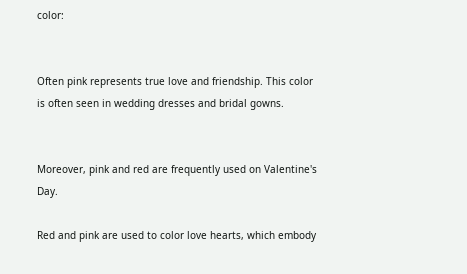color:


Often pink represents true love and friendship. This color is often seen in wedding dresses and bridal gowns.


Moreover, pink and red are frequently used on Valentine's Day.

Red and pink are used to color love hearts, which embody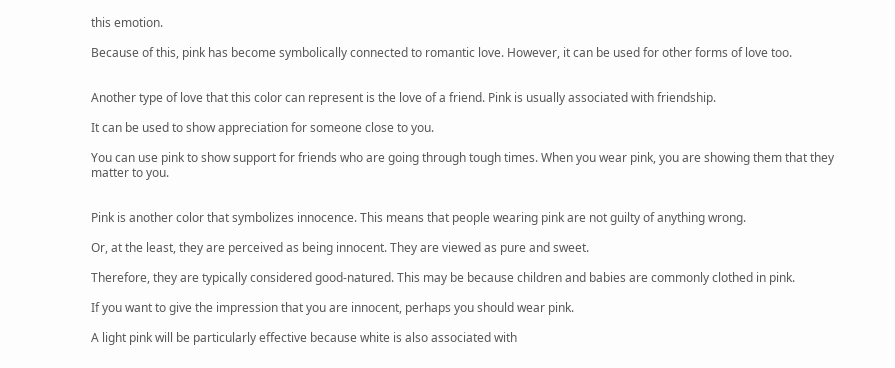this emotion.

Because of this, pink has become symbolically connected to romantic love. However, it can be used for other forms of love too.


Another type of love that this color can represent is the love of a friend. Pink is usually associated with friendship.

It can be used to show appreciation for someone close to you.

You can use pink to show support for friends who are going through tough times. When you wear pink, you are showing them that they matter to you.


Pink is another color that symbolizes innocence. This means that people wearing pink are not guilty of anything wrong.

Or, at the least, they are perceived as being innocent. They are viewed as pure and sweet.

Therefore, they are typically considered good-natured. This may be because children and babies are commonly clothed in pink.

If you want to give the impression that you are innocent, perhaps you should wear pink.

A light pink will be particularly effective because white is also associated with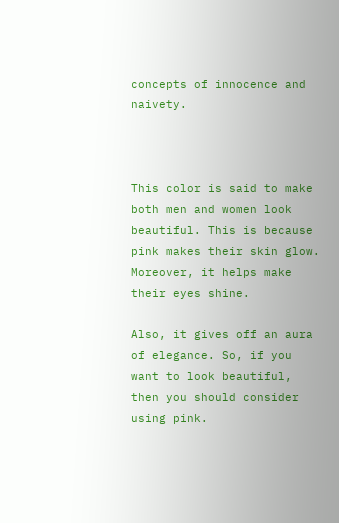concepts of innocence and naivety.



This color is said to make both men and women look beautiful. This is because pink makes their skin glow. Moreover, it helps make their eyes shine.

Also, it gives off an aura of elegance. So, if you want to look beautiful, then you should consider using pink.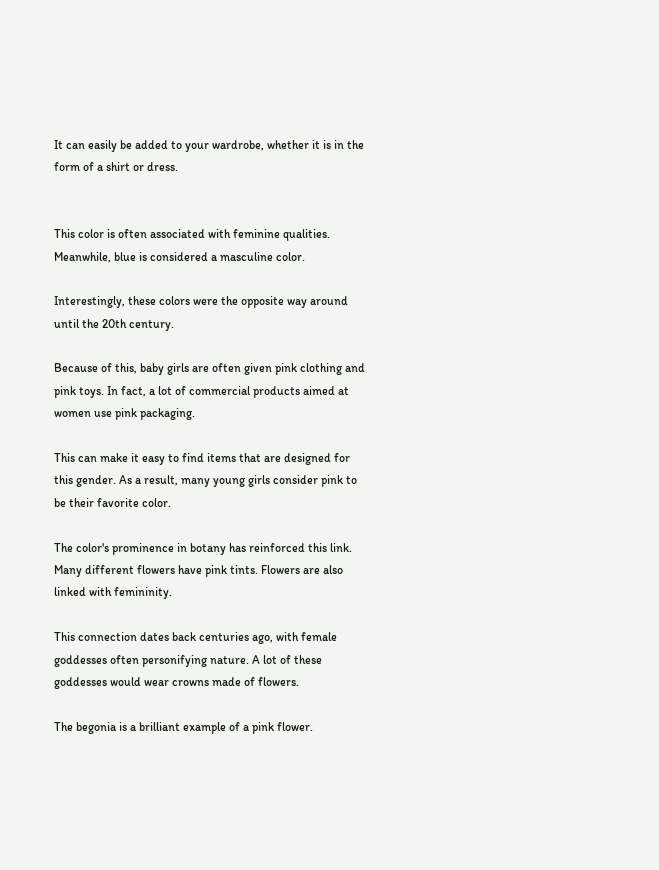It can easily be added to your wardrobe, whether it is in the form of a shirt or dress.


This color is often associated with feminine qualities. Meanwhile, blue is considered a masculine color.

Interestingly, these colors were the opposite way around until the 20th century.

Because of this, baby girls are often given pink clothing and pink toys. In fact, a lot of commercial products aimed at women use pink packaging.

This can make it easy to find items that are designed for this gender. As a result, many young girls consider pink to be their favorite color.

The color's prominence in botany has reinforced this link. Many different flowers have pink tints. Flowers are also linked with femininity.

This connection dates back centuries ago, with female goddesses often personifying nature. A lot of these goddesses would wear crowns made of flowers.

The begonia is a brilliant example of a pink flower.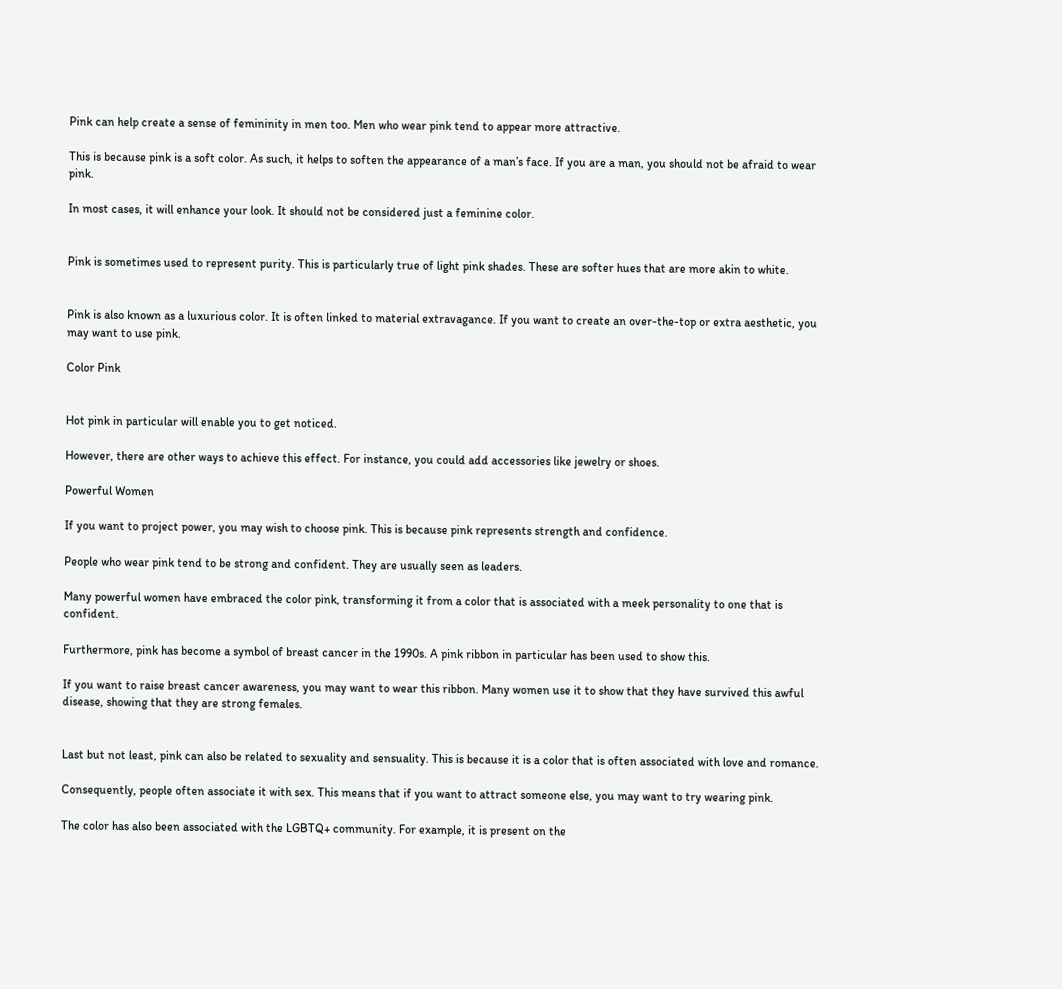Pink can help create a sense of femininity in men too. Men who wear pink tend to appear more attractive.

This is because pink is a soft color. As such, it helps to soften the appearance of a man’s face. If you are a man, you should not be afraid to wear pink.

In most cases, it will enhance your look. It should not be considered just a feminine color.


Pink is sometimes used to represent purity. This is particularly true of light pink shades. These are softer hues that are more akin to white.


Pink is also known as a luxurious color. It is often linked to material extravagance. If you want to create an over-the-top or extra aesthetic, you may want to use pink.

Color Pink


Hot pink in particular will enable you to get noticed.

However, there are other ways to achieve this effect. For instance, you could add accessories like jewelry or shoes.

Powerful Women

If you want to project power, you may wish to choose pink. This is because pink represents strength and confidence.

People who wear pink tend to be strong and confident. They are usually seen as leaders.

Many powerful women have embraced the color pink, transforming it from a color that is associated with a meek personality to one that is confident.

Furthermore, pink has become a symbol of breast cancer in the 1990s. A pink ribbon in particular has been used to show this.

If you want to raise breast cancer awareness, you may want to wear this ribbon. Many women use it to show that they have survived this awful disease, showing that they are strong females.


Last but not least, pink can also be related to sexuality and sensuality. This is because it is a color that is often associated with love and romance.

Consequently, people often associate it with sex. This means that if you want to attract someone else, you may want to try wearing pink.

The color has also been associated with the LGBTQ+ community. For example, it is present on the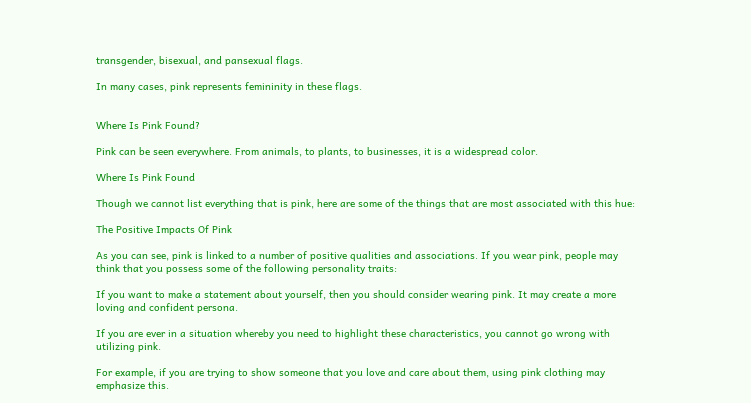transgender, bisexual, and pansexual flags.

In many cases, pink represents femininity in these flags.


Where Is Pink Found?

Pink can be seen everywhere. From animals, to plants, to businesses, it is a widespread color.

Where Is Pink Found

Though we cannot list everything that is pink, here are some of the things that are most associated with this hue:

The Positive Impacts Of Pink

As you can see, pink is linked to a number of positive qualities and associations. If you wear pink, people may think that you possess some of the following personality traits:

If you want to make a statement about yourself, then you should consider wearing pink. It may create a more loving and confident persona.

If you are ever in a situation whereby you need to highlight these characteristics, you cannot go wrong with utilizing pink.

For example, if you are trying to show someone that you love and care about them, using pink clothing may emphasize this.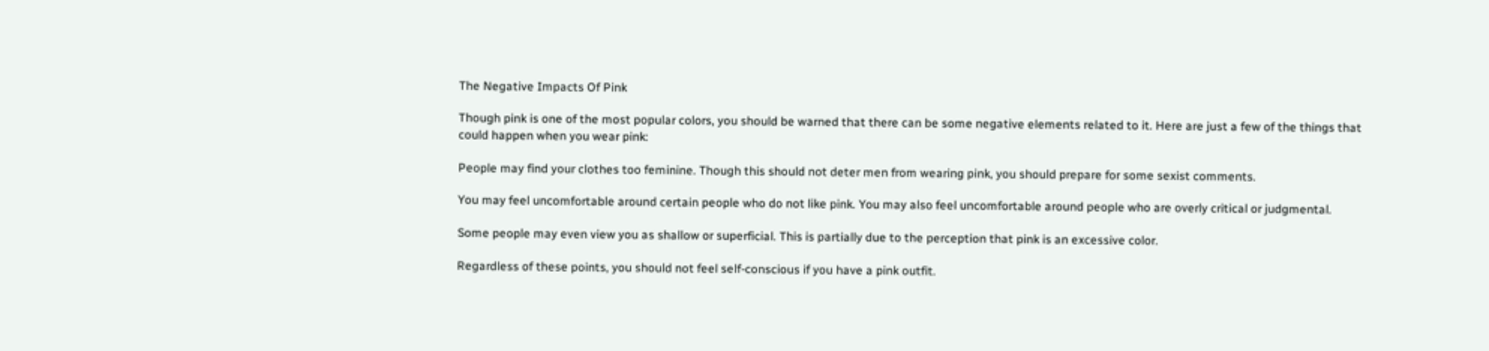The Negative Impacts Of Pink

Though pink is one of the most popular colors, you should be warned that there can be some negative elements related to it. Here are just a few of the things that could happen when you wear pink:

People may find your clothes too feminine. Though this should not deter men from wearing pink, you should prepare for some sexist comments.

You may feel uncomfortable around certain people who do not like pink. You may also feel uncomfortable around people who are overly critical or judgmental.

Some people may even view you as shallow or superficial. This is partially due to the perception that pink is an excessive color.

Regardless of these points, you should not feel self-conscious if you have a pink outfit.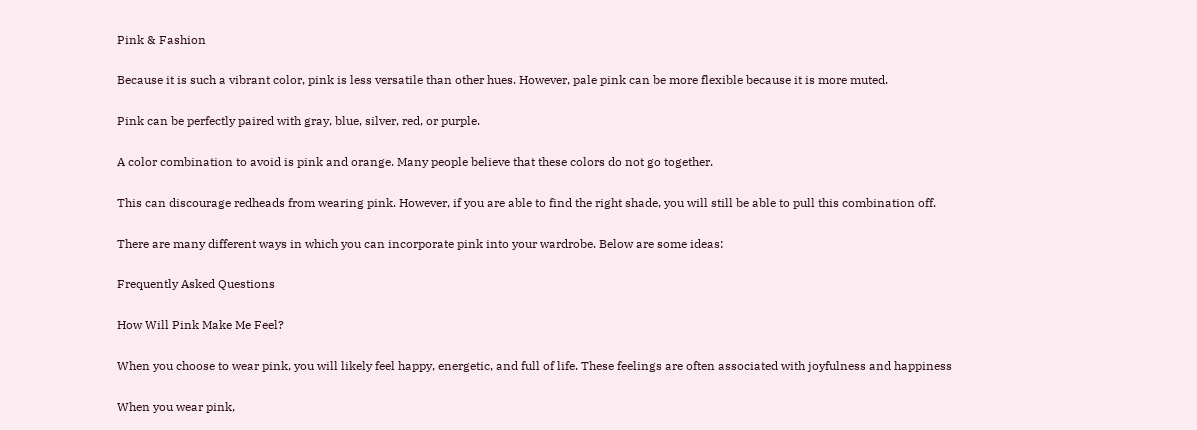Pink & Fashion

Because it is such a vibrant color, pink is less versatile than other hues. However, pale pink can be more flexible because it is more muted.

Pink can be perfectly paired with gray, blue, silver, red, or purple.

A color combination to avoid is pink and orange. Many people believe that these colors do not go together.

This can discourage redheads from wearing pink. However, if you are able to find the right shade, you will still be able to pull this combination off.

There are many different ways in which you can incorporate pink into your wardrobe. Below are some ideas:

Frequently Asked Questions

How Will Pink Make Me Feel?

When you choose to wear pink, you will likely feel happy, energetic, and full of life. These feelings are often associated with joyfulness and happiness

When you wear pink,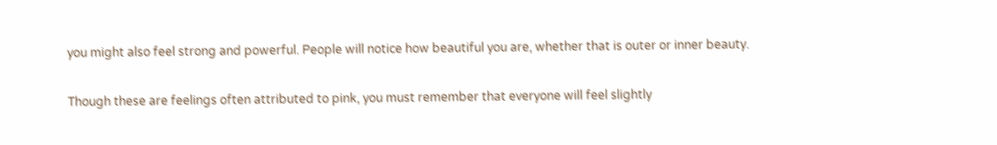you might also feel strong and powerful. People will notice how beautiful you are, whether that is outer or inner beauty.

Though these are feelings often attributed to pink, you must remember that everyone will feel slightly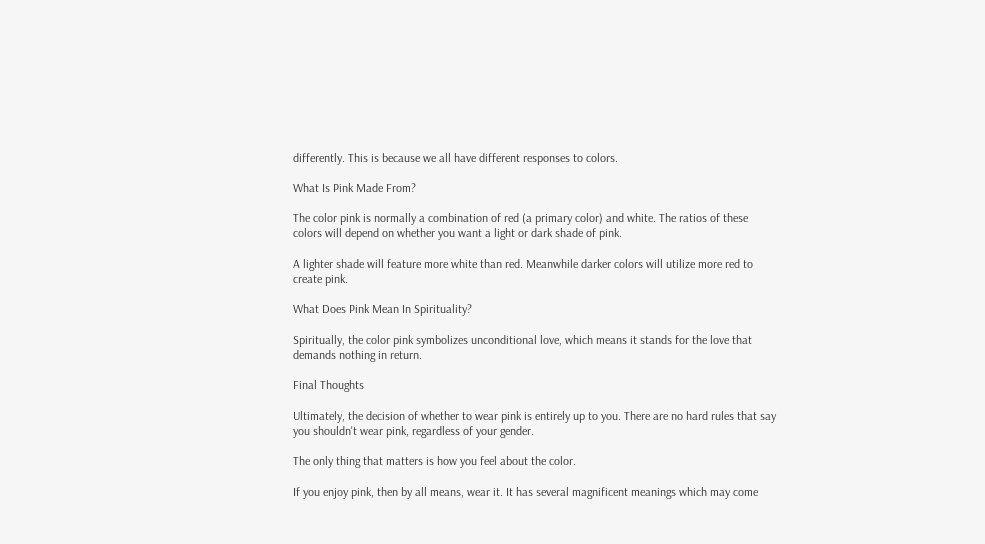differently. This is because we all have different responses to colors.

What Is Pink Made From?

The color pink is normally a combination of red (a primary color) and white. The ratios of these colors will depend on whether you want a light or dark shade of pink.

A lighter shade will feature more white than red. Meanwhile darker colors will utilize more red to create pink.

What Does Pink Mean In Spirituality?

Spiritually, the color pink symbolizes unconditional love, which means it stands for the love that demands nothing in return.

Final Thoughts

Ultimately, the decision of whether to wear pink is entirely up to you. There are no hard rules that say you shouldn't wear pink, regardless of your gender.

The only thing that matters is how you feel about the color.

If you enjoy pink, then by all means, wear it. It has several magnificent meanings which may come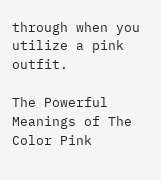through when you utilize a pink outfit.

The Powerful Meanings of The Color Pink